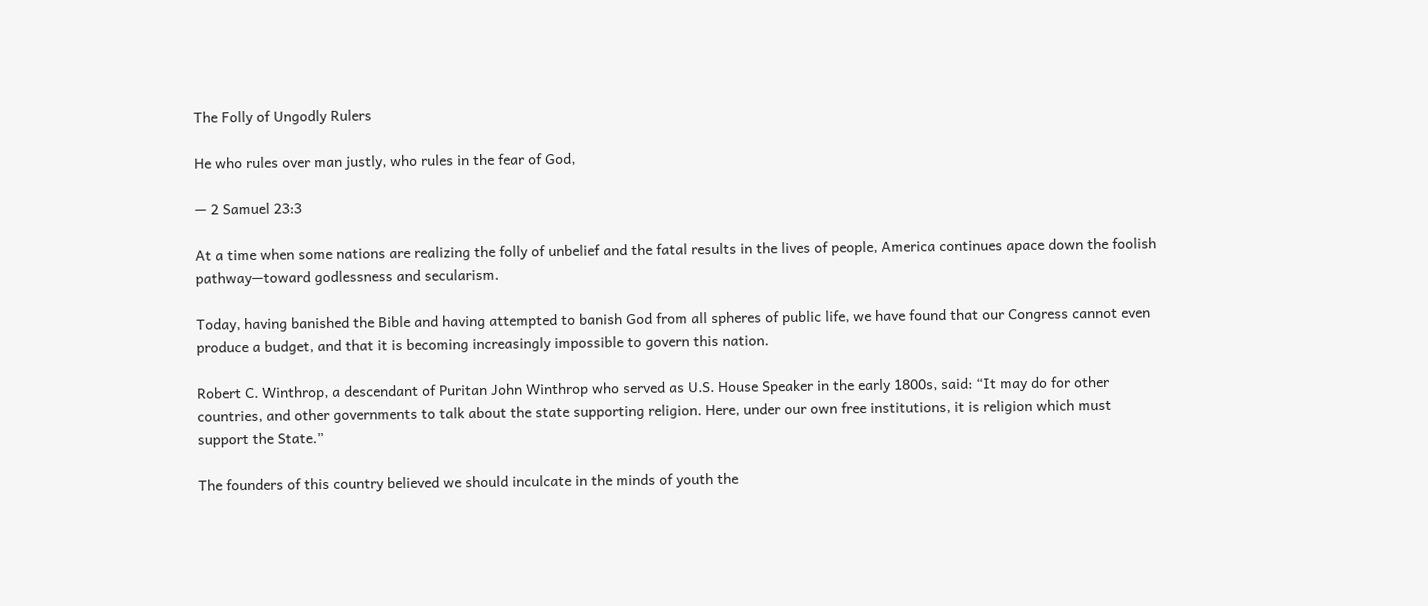The Folly of Ungodly Rulers

He who rules over man justly, who rules in the fear of God,

— 2 Samuel 23:3

At a time when some nations are realizing the folly of unbelief and the fatal results in the lives of people, America continues apace down the foolish pathway—toward godlessness and secularism.

Today, having banished the Bible and having attempted to banish God from all spheres of public life, we have found that our Congress cannot even produce a budget, and that it is becoming increasingly impossible to govern this nation.

Robert C. Winthrop, a descendant of Puritan John Winthrop who served as U.S. House Speaker in the early 1800s, said: “It may do for other countries, and other governments to talk about the state supporting religion. Here, under our own free institutions, it is religion which must support the State.”

The founders of this country believed we should inculcate in the minds of youth the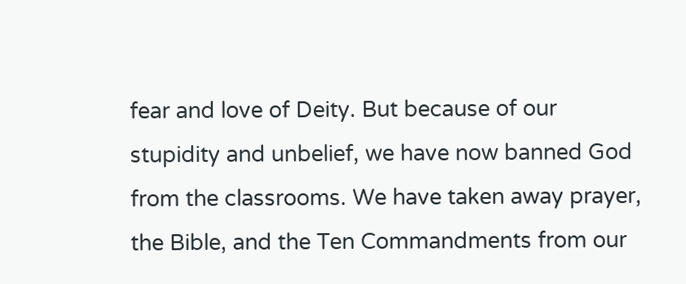fear and love of Deity. But because of our stupidity and unbelief, we have now banned God from the classrooms. We have taken away prayer, the Bible, and the Ten Commandments from our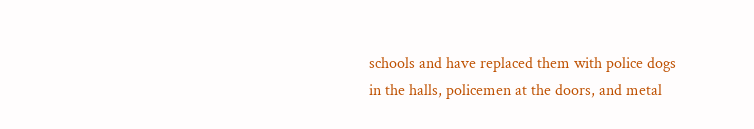schools and have replaced them with police dogs in the halls, policemen at the doors, and metal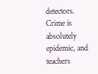detectors. Crime is absolutely epidemic, and teachers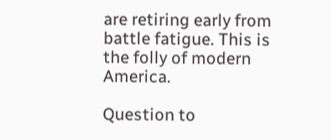are retiring early from battle fatigue. This is the folly of modern America.

Question to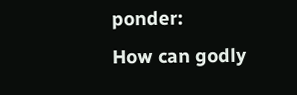ponder:
How can godly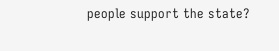people support the state?